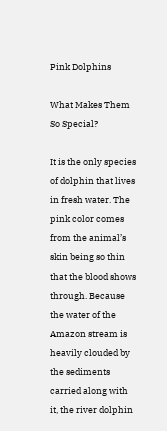Pink Dolphins

What Makes Them So Special?

It is the only species of dolphin that lives in fresh water. The pink color comes from the animal’s skin being so thin that the blood shows through. Because the water of the Amazon stream is heavily clouded by the sediments carried along with it, the river dolphin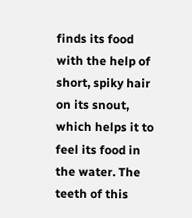finds its food with the help of short, spiky hair on its snout, which helps it to feel its food in the water. The teeth of this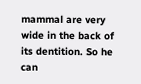mammal are very wide in the back of its dentition. So he can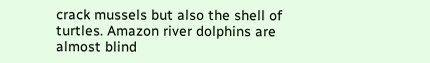crack mussels but also the shell of turtles. Amazon river dolphins are almost blind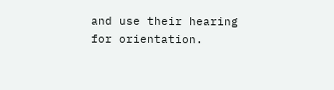and use their hearing for orientation.